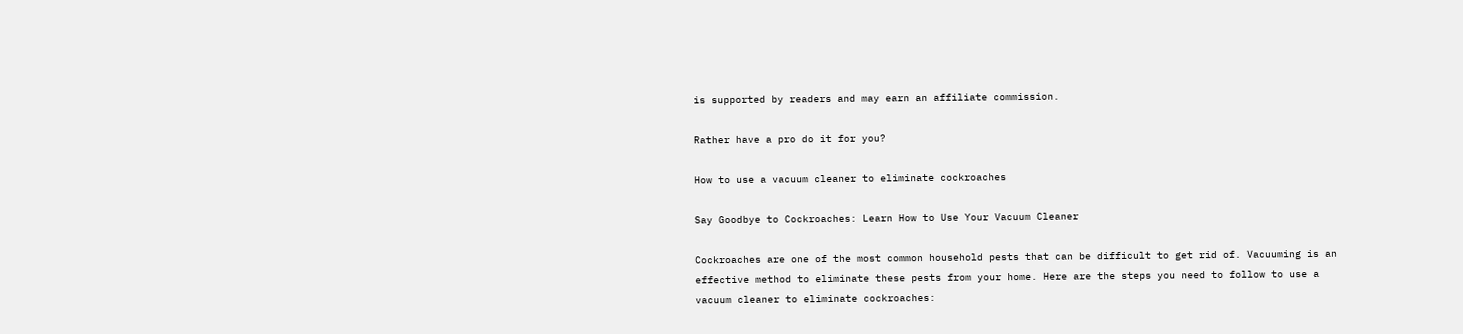is supported by readers and may earn an affiliate commission.

Rather have a pro do it for you?

How to use a vacuum cleaner to eliminate cockroaches

Say Goodbye to Cockroaches: Learn How to Use Your Vacuum Cleaner

Cockroaches are one of the most common household pests that can be difficult to get rid of. Vacuuming is an effective method to eliminate these pests from your home. Here are the steps you need to follow to use a vacuum cleaner to eliminate cockroaches: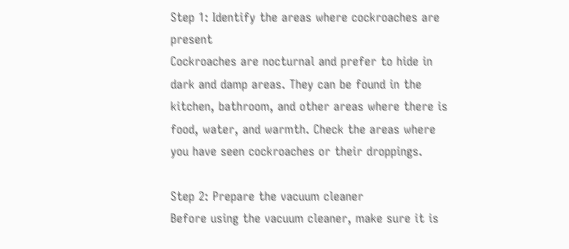Step 1: Identify the areas where cockroaches are present
Cockroaches are nocturnal and prefer to hide in dark and damp areas. They can be found in the kitchen, bathroom, and other areas where there is food, water, and warmth. Check the areas where you have seen cockroaches or their droppings.

Step 2: Prepare the vacuum cleaner
Before using the vacuum cleaner, make sure it is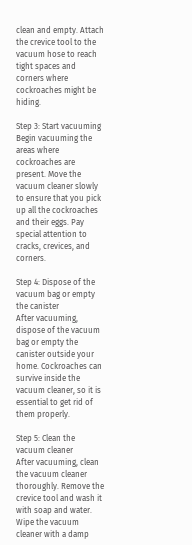clean and empty. Attach the crevice tool to the vacuum hose to reach tight spaces and corners where cockroaches might be hiding.

Step 3: Start vacuuming
Begin vacuuming the areas where cockroaches are present. Move the vacuum cleaner slowly to ensure that you pick up all the cockroaches and their eggs. Pay special attention to cracks, crevices, and corners.

Step 4: Dispose of the vacuum bag or empty the canister
After vacuuming, dispose of the vacuum bag or empty the canister outside your home. Cockroaches can survive inside the vacuum cleaner, so it is essential to get rid of them properly.

Step 5: Clean the vacuum cleaner
After vacuuming, clean the vacuum cleaner thoroughly. Remove the crevice tool and wash it with soap and water. Wipe the vacuum cleaner with a damp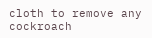cloth to remove any cockroach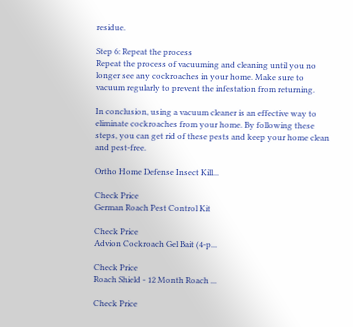residue.

Step 6: Repeat the process
Repeat the process of vacuuming and cleaning until you no longer see any cockroaches in your home. Make sure to vacuum regularly to prevent the infestation from returning.

In conclusion, using a vacuum cleaner is an effective way to eliminate cockroaches from your home. By following these steps, you can get rid of these pests and keep your home clean and pest-free.

Ortho Home Defense Insect Kill...

Check Price
German Roach Pest Control Kit

Check Price
Advion Cockroach Gel Bait (4-p...

Check Price
Roach Shield - 12 Month Roach ...

Check Price